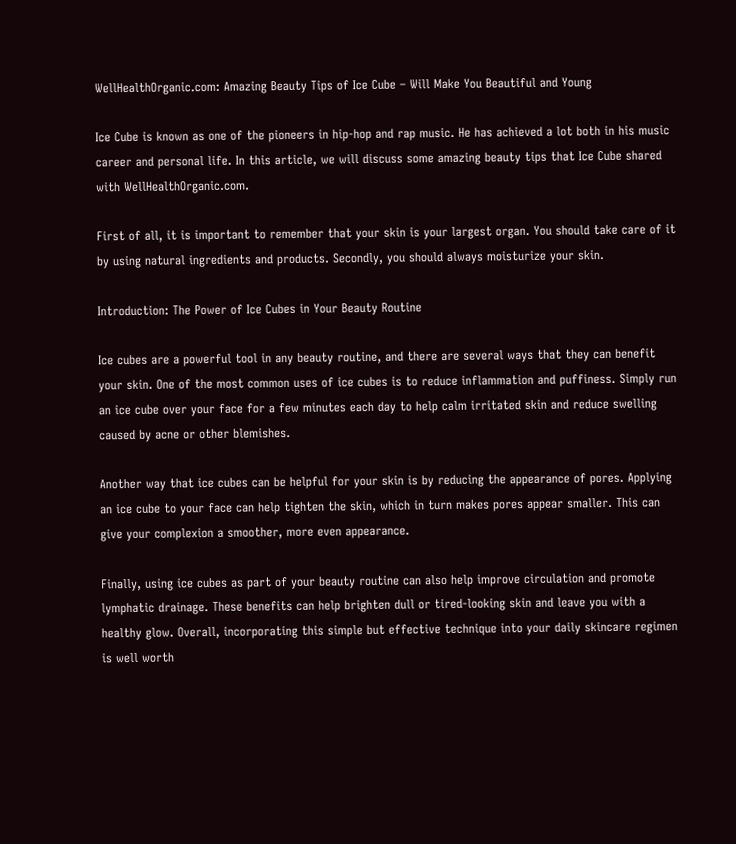WellHealthOrganic.com: Amazing Beauty Tips of Ice Cube – Will Make You Beautiful and Young

Ice Cube is known as one of the pioneers in hip-hop and rap music. He has achieved a lot both in his music career and personal life. In this article, we will discuss some amazing beauty tips that Ice Cube shared with WellHealthOrganic.com.

First of all, it is important to remember that your skin is your largest organ. You should take care of it by using natural ingredients and products. Secondly, you should always moisturize your skin.

Introduction: The Power of Ice Cubes in Your Beauty Routine

Ice cubes are a powerful tool in any beauty routine, and there are several ways that they can benefit your skin. One of the most common uses of ice cubes is to reduce inflammation and puffiness. Simply run an ice cube over your face for a few minutes each day to help calm irritated skin and reduce swelling caused by acne or other blemishes.

Another way that ice cubes can be helpful for your skin is by reducing the appearance of pores. Applying an ice cube to your face can help tighten the skin, which in turn makes pores appear smaller. This can give your complexion a smoother, more even appearance.

Finally, using ice cubes as part of your beauty routine can also help improve circulation and promote lymphatic drainage. These benefits can help brighten dull or tired-looking skin and leave you with a healthy glow. Overall, incorporating this simple but effective technique into your daily skincare regimen is well worth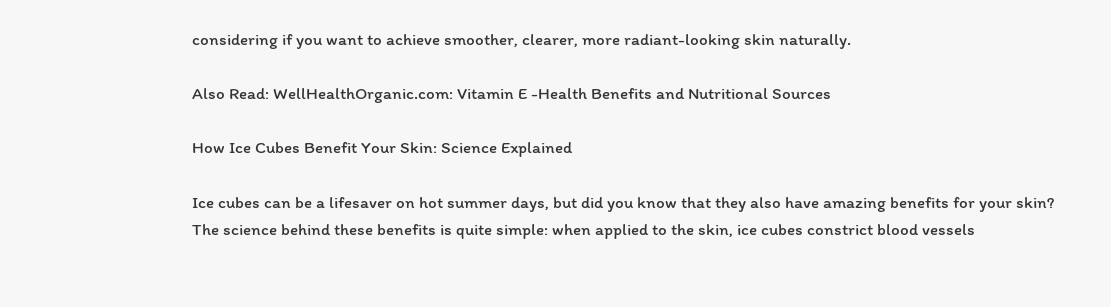considering if you want to achieve smoother, clearer, more radiant-looking skin naturally.

Also Read: WellHealthOrganic.com: Vitamin E -Health Benefits and Nutritional Sources

How Ice Cubes Benefit Your Skin: Science Explained

Ice cubes can be a lifesaver on hot summer days, but did you know that they also have amazing benefits for your skin? The science behind these benefits is quite simple: when applied to the skin, ice cubes constrict blood vessels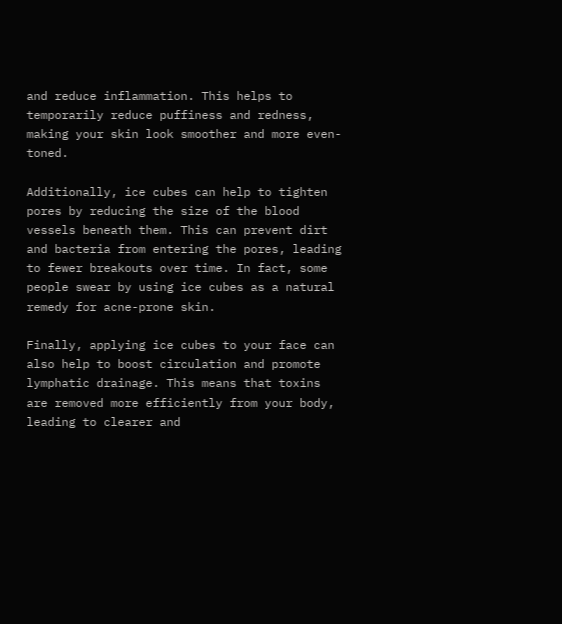and reduce inflammation. This helps to temporarily reduce puffiness and redness, making your skin look smoother and more even-toned.

Additionally, ice cubes can help to tighten pores by reducing the size of the blood vessels beneath them. This can prevent dirt and bacteria from entering the pores, leading to fewer breakouts over time. In fact, some people swear by using ice cubes as a natural remedy for acne-prone skin.

Finally, applying ice cubes to your face can also help to boost circulation and promote lymphatic drainage. This means that toxins are removed more efficiently from your body, leading to clearer and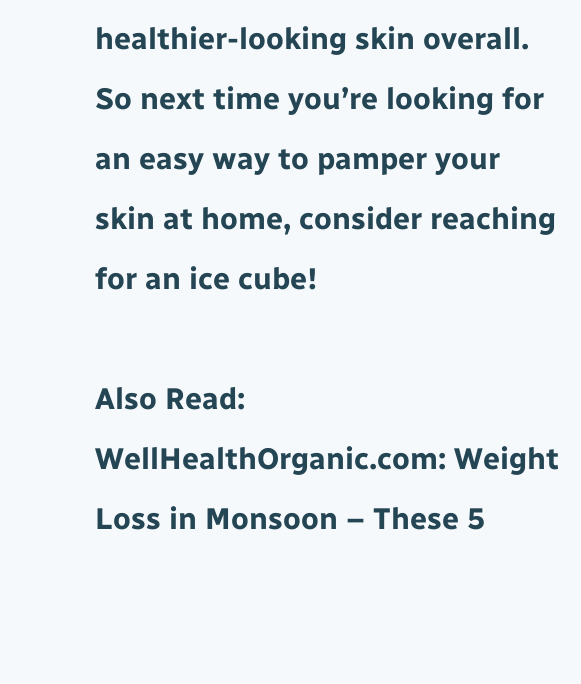healthier-looking skin overall. So next time you’re looking for an easy way to pamper your skin at home, consider reaching for an ice cube!

Also Read: WellHealthOrganic.com: Weight Loss in Monsoon – These 5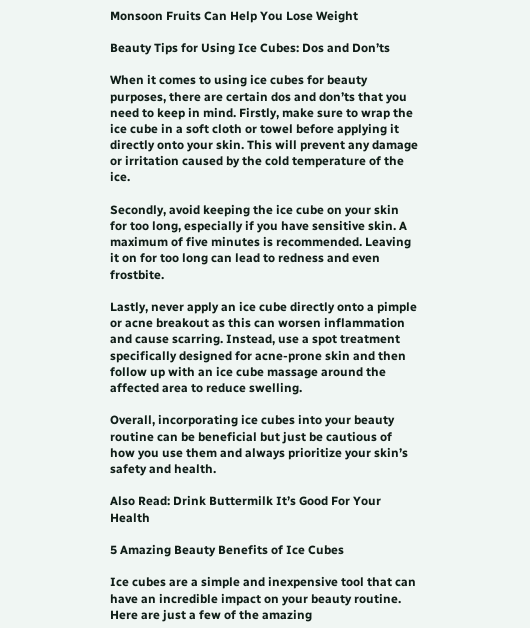Monsoon Fruits Can Help You Lose Weight

Beauty Tips for Using Ice Cubes: Dos and Don’ts

When it comes to using ice cubes for beauty purposes, there are certain dos and don’ts that you need to keep in mind. Firstly, make sure to wrap the ice cube in a soft cloth or towel before applying it directly onto your skin. This will prevent any damage or irritation caused by the cold temperature of the ice.

Secondly, avoid keeping the ice cube on your skin for too long, especially if you have sensitive skin. A maximum of five minutes is recommended. Leaving it on for too long can lead to redness and even frostbite.

Lastly, never apply an ice cube directly onto a pimple or acne breakout as this can worsen inflammation and cause scarring. Instead, use a spot treatment specifically designed for acne-prone skin and then follow up with an ice cube massage around the affected area to reduce swelling.

Overall, incorporating ice cubes into your beauty routine can be beneficial but just be cautious of how you use them and always prioritize your skin’s safety and health.

Also Read: Drink Buttermilk It’s Good For Your Health

5 Amazing Beauty Benefits of Ice Cubes

Ice cubes are a simple and inexpensive tool that can have an incredible impact on your beauty routine. Here are just a few of the amazing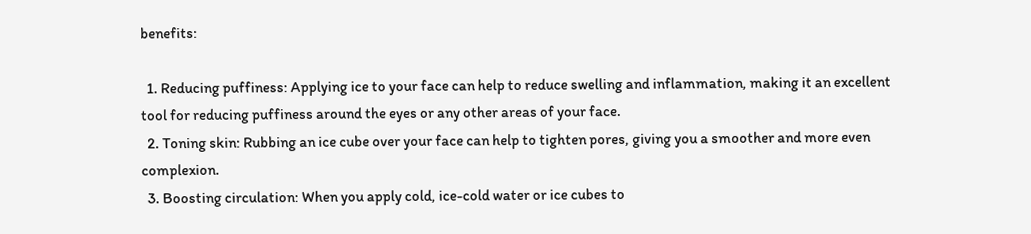benefits:

  1. Reducing puffiness: Applying ice to your face can help to reduce swelling and inflammation, making it an excellent tool for reducing puffiness around the eyes or any other areas of your face.
  2. Toning skin: Rubbing an ice cube over your face can help to tighten pores, giving you a smoother and more even complexion.
  3. Boosting circulation: When you apply cold, ice-cold water or ice cubes to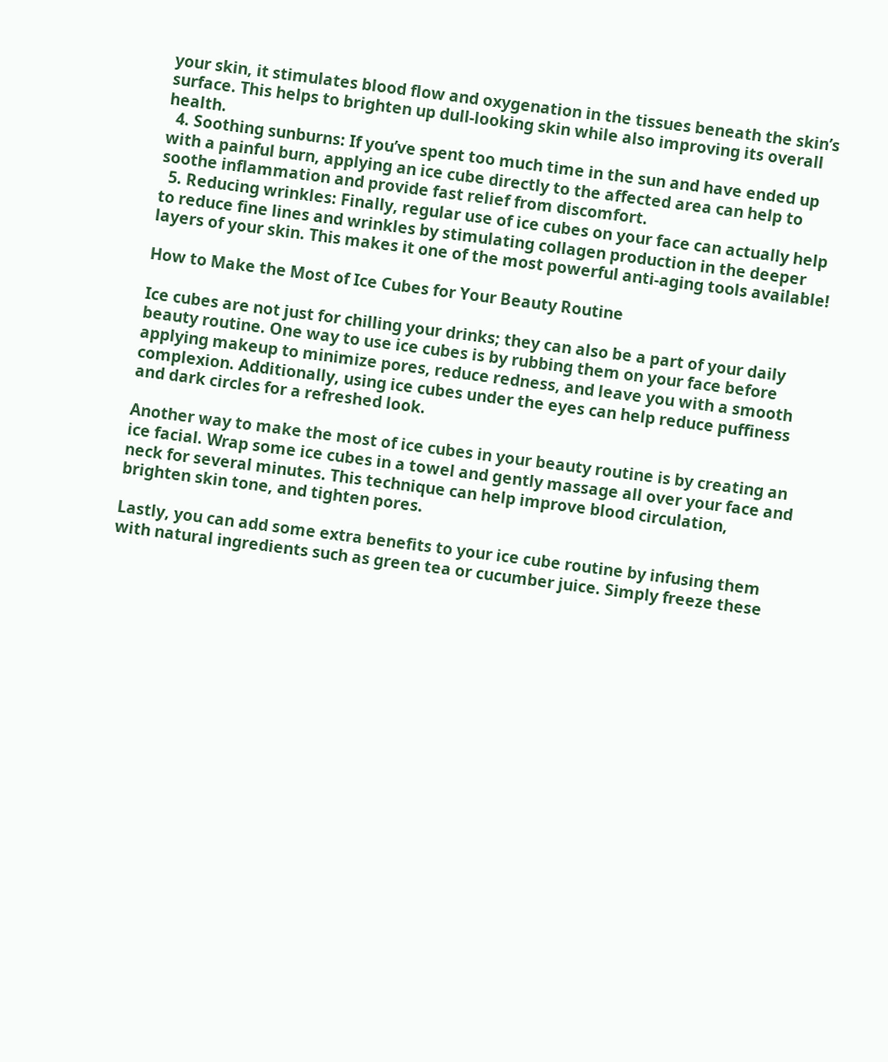your skin, it stimulates blood flow and oxygenation in the tissues beneath the skin’s surface. This helps to brighten up dull-looking skin while also improving its overall health.
  4. Soothing sunburns: If you’ve spent too much time in the sun and have ended up with a painful burn, applying an ice cube directly to the affected area can help to soothe inflammation and provide fast relief from discomfort.
  5. Reducing wrinkles: Finally, regular use of ice cubes on your face can actually help to reduce fine lines and wrinkles by stimulating collagen production in the deeper layers of your skin. This makes it one of the most powerful anti-aging tools available!

How to Make the Most of Ice Cubes for Your Beauty Routine

Ice cubes are not just for chilling your drinks; they can also be a part of your daily beauty routine. One way to use ice cubes is by rubbing them on your face before applying makeup to minimize pores, reduce redness, and leave you with a smooth complexion. Additionally, using ice cubes under the eyes can help reduce puffiness and dark circles for a refreshed look.

Another way to make the most of ice cubes in your beauty routine is by creating an ice facial. Wrap some ice cubes in a towel and gently massage all over your face and neck for several minutes. This technique can help improve blood circulation, brighten skin tone, and tighten pores.

Lastly, you can add some extra benefits to your ice cube routine by infusing them with natural ingredients such as green tea or cucumber juice. Simply freeze these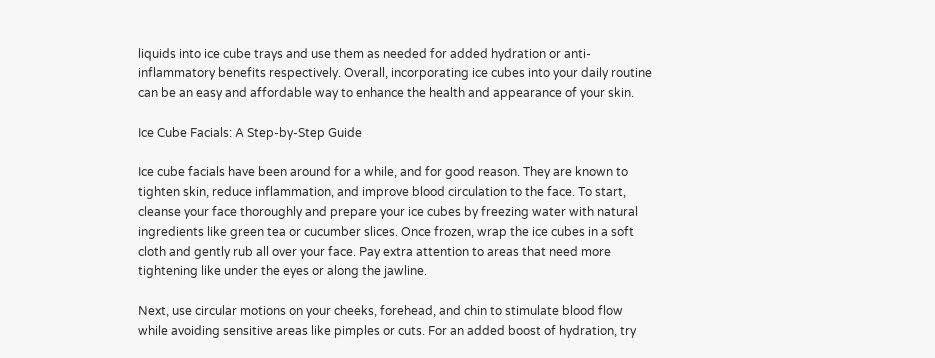liquids into ice cube trays and use them as needed for added hydration or anti-inflammatory benefits respectively. Overall, incorporating ice cubes into your daily routine can be an easy and affordable way to enhance the health and appearance of your skin.

Ice Cube Facials: A Step-by-Step Guide

Ice cube facials have been around for a while, and for good reason. They are known to tighten skin, reduce inflammation, and improve blood circulation to the face. To start, cleanse your face thoroughly and prepare your ice cubes by freezing water with natural ingredients like green tea or cucumber slices. Once frozen, wrap the ice cubes in a soft cloth and gently rub all over your face. Pay extra attention to areas that need more tightening like under the eyes or along the jawline.

Next, use circular motions on your cheeks, forehead, and chin to stimulate blood flow while avoiding sensitive areas like pimples or cuts. For an added boost of hydration, try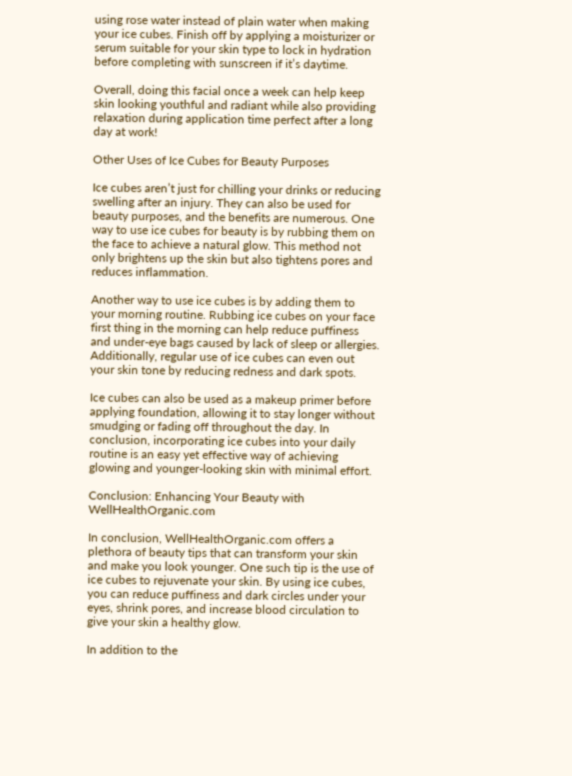using rose water instead of plain water when making your ice cubes. Finish off by applying a moisturizer or serum suitable for your skin type to lock in hydration before completing with sunscreen if it’s daytime.

Overall, doing this facial once a week can help keep skin looking youthful and radiant while also providing relaxation during application time perfect after a long day at work!

Other Uses of Ice Cubes for Beauty Purposes

Ice cubes aren’t just for chilling your drinks or reducing swelling after an injury. They can also be used for beauty purposes, and the benefits are numerous. One way to use ice cubes for beauty is by rubbing them on the face to achieve a natural glow. This method not only brightens up the skin but also tightens pores and reduces inflammation.

Another way to use ice cubes is by adding them to your morning routine. Rubbing ice cubes on your face first thing in the morning can help reduce puffiness and under-eye bags caused by lack of sleep or allergies. Additionally, regular use of ice cubes can even out your skin tone by reducing redness and dark spots.

Ice cubes can also be used as a makeup primer before applying foundation, allowing it to stay longer without smudging or fading off throughout the day. In conclusion, incorporating ice cubes into your daily routine is an easy yet effective way of achieving glowing and younger-looking skin with minimal effort.

Conclusion: Enhancing Your Beauty with WellHealthOrganic.com

In conclusion, WellHealthOrganic.com offers a plethora of beauty tips that can transform your skin and make you look younger. One such tip is the use of ice cubes to rejuvenate your skin. By using ice cubes, you can reduce puffiness and dark circles under your eyes, shrink pores, and increase blood circulation to give your skin a healthy glow.

In addition to the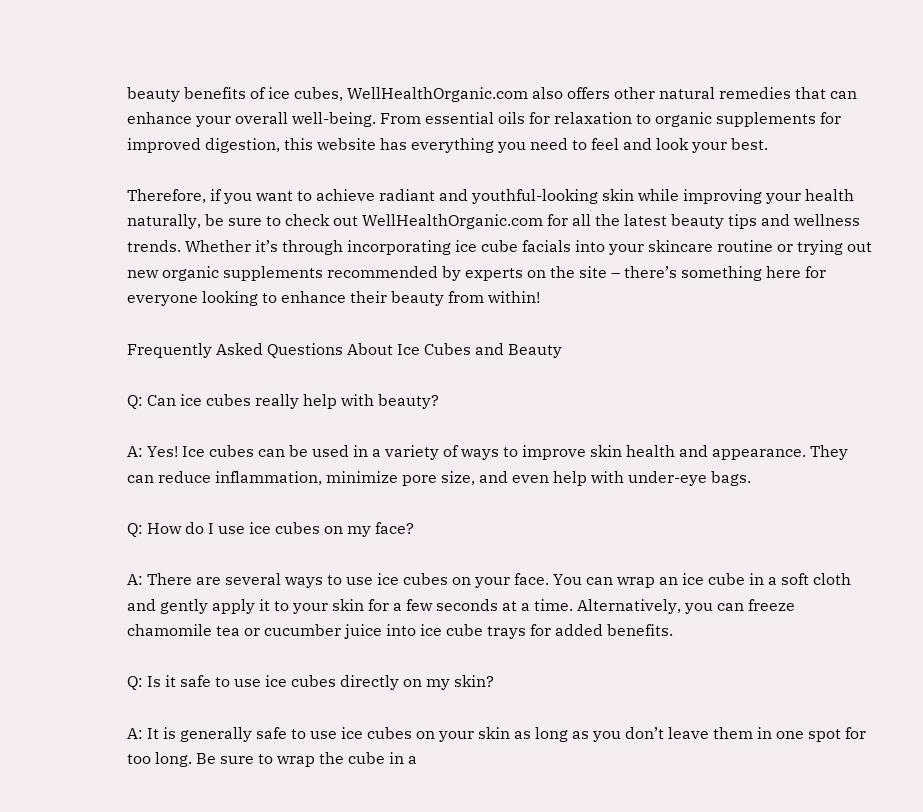beauty benefits of ice cubes, WellHealthOrganic.com also offers other natural remedies that can enhance your overall well-being. From essential oils for relaxation to organic supplements for improved digestion, this website has everything you need to feel and look your best.

Therefore, if you want to achieve radiant and youthful-looking skin while improving your health naturally, be sure to check out WellHealthOrganic.com for all the latest beauty tips and wellness trends. Whether it’s through incorporating ice cube facials into your skincare routine or trying out new organic supplements recommended by experts on the site – there’s something here for everyone looking to enhance their beauty from within!

Frequently Asked Questions About Ice Cubes and Beauty

Q: Can ice cubes really help with beauty?

A: Yes! Ice cubes can be used in a variety of ways to improve skin health and appearance. They can reduce inflammation, minimize pore size, and even help with under-eye bags.

Q: How do I use ice cubes on my face?

A: There are several ways to use ice cubes on your face. You can wrap an ice cube in a soft cloth and gently apply it to your skin for a few seconds at a time. Alternatively, you can freeze chamomile tea or cucumber juice into ice cube trays for added benefits.

Q: Is it safe to use ice cubes directly on my skin?

A: It is generally safe to use ice cubes on your skin as long as you don’t leave them in one spot for too long. Be sure to wrap the cube in a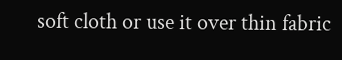soft cloth or use it over thin fabric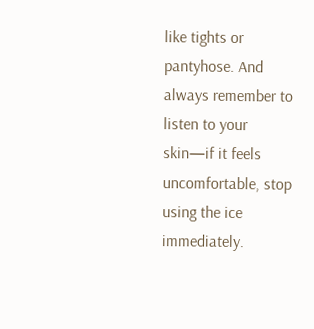like tights or pantyhose. And always remember to listen to your skin—if it feels uncomfortable, stop using the ice immediately.